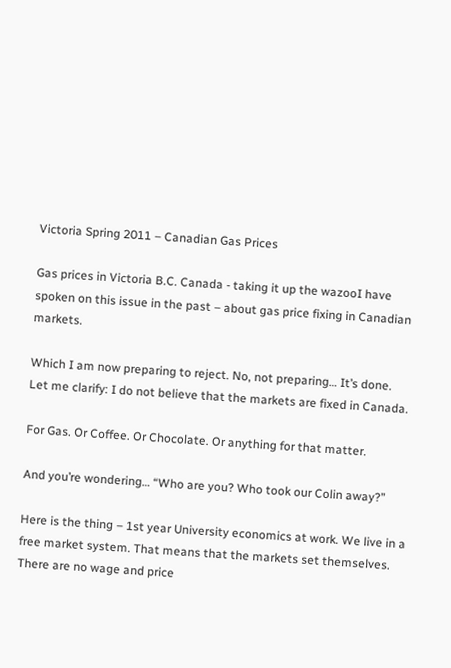Victoria Spring 2011 – Canadian Gas Prices

Gas prices in Victoria B.C. Canada - taking it up the wazooI have spoken on this issue in the past – about gas price fixing in Canadian markets.

Which I am now preparing to reject. No, not preparing… It’s done.
Let me clarify: I do not believe that the markets are fixed in Canada.

For Gas. Or Coffee. Or Chocolate. Or anything for that matter.

And you’re wondering… “Who are you? Who took our Colin away?”

Here is the thing – 1st year University economics at work. We live in a free market system. That means that the markets set themselves. There are no wage and price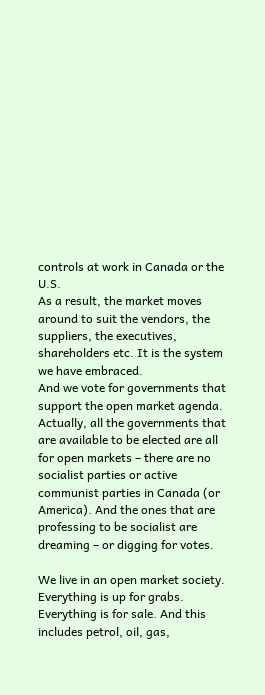controls at work in Canada or the U.S.
As a result, the market moves around to suit the vendors, the suppliers, the executives, shareholders etc. It is the system we have embraced.
And we vote for governments that support the open market agenda.
Actually, all the governments that are available to be elected are all for open markets – there are no socialist parties or active communist parties in Canada (or America). And the ones that are professing to be socialist are dreaming – or digging for votes.

We live in an open market society. Everything is up for grabs. Everything is for sale. And this includes petrol, oil, gas,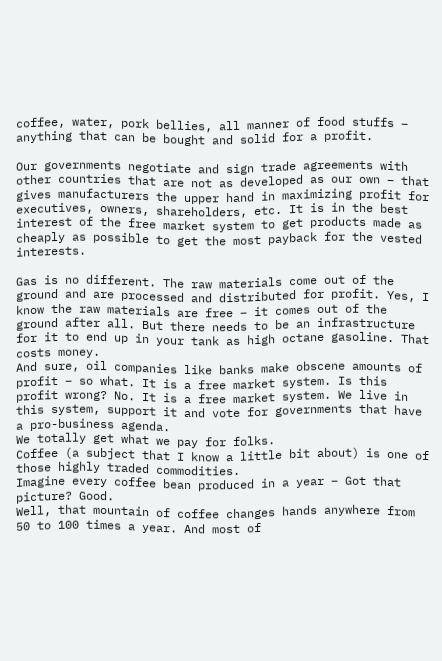coffee, water, pork bellies, all manner of food stuffs – anything that can be bought and solid for a profit.

Our governments negotiate and sign trade agreements with other countries that are not as developed as our own – that gives manufacturers the upper hand in maximizing profit for executives, owners, shareholders, etc. It is in the best interest of the free market system to get products made as cheaply as possible to get the most payback for the vested interests.

Gas is no different. The raw materials come out of the ground and are processed and distributed for profit. Yes, I know the raw materials are free – it comes out of the ground after all. But there needs to be an infrastructure for it to end up in your tank as high octane gasoline. That costs money.
And sure, oil companies like banks make obscene amounts of profit – so what. It is a free market system. Is this profit wrong? No. It is a free market system. We live in this system, support it and vote for governments that have a pro-business agenda.
We totally get what we pay for folks.
Coffee (a subject that I know a little bit about) is one of those highly traded commodities.
Imagine every coffee bean produced in a year – Got that picture? Good.
Well, that mountain of coffee changes hands anywhere from 50 to 100 times a year. And most of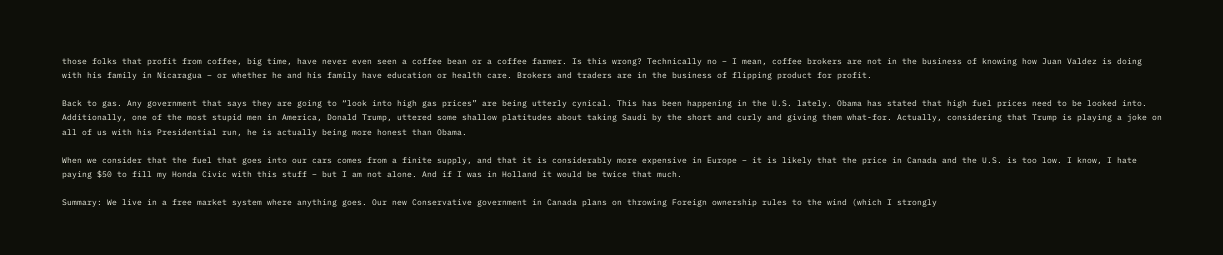those folks that profit from coffee, big time, have never even seen a coffee bean or a coffee farmer. Is this wrong? Technically no – I mean, coffee brokers are not in the business of knowing how Juan Valdez is doing with his family in Nicaragua – or whether he and his family have education or health care. Brokers and traders are in the business of flipping product for profit.

Back to gas. Any government that says they are going to “look into high gas prices” are being utterly cynical. This has been happening in the U.S. lately. Obama has stated that high fuel prices need to be looked into. Additionally, one of the most stupid men in America, Donald Trump, uttered some shallow platitudes about taking Saudi by the short and curly and giving them what-for. Actually, considering that Trump is playing a joke on all of us with his Presidential run, he is actually being more honest than Obama.

When we consider that the fuel that goes into our cars comes from a finite supply, and that it is considerably more expensive in Europe – it is likely that the price in Canada and the U.S. is too low. I know, I hate paying $50 to fill my Honda Civic with this stuff – but I am not alone. And if I was in Holland it would be twice that much.

Summary: We live in a free market system where anything goes. Our new Conservative government in Canada plans on throwing Foreign ownership rules to the wind (which I strongly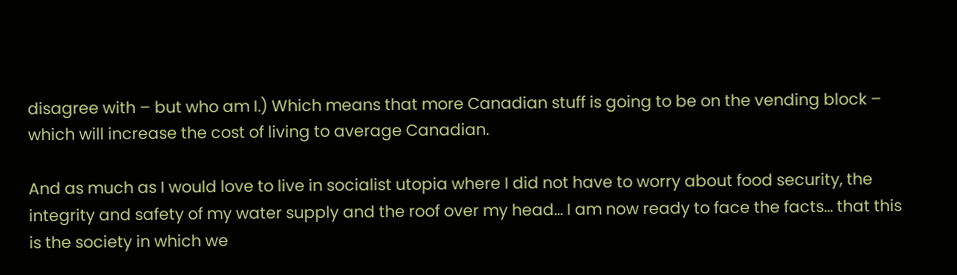disagree with – but who am I.) Which means that more Canadian stuff is going to be on the vending block – which will increase the cost of living to average Canadian.

And as much as I would love to live in socialist utopia where I did not have to worry about food security, the integrity and safety of my water supply and the roof over my head… I am now ready to face the facts… that this is the society in which we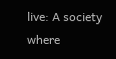live: A society where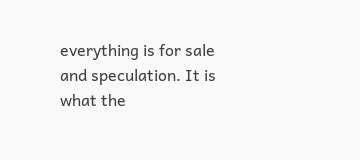everything is for sale and speculation. It is what the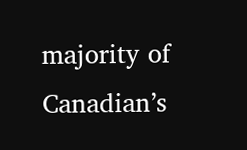majority of Canadian’s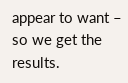appear to want – so we get the results.